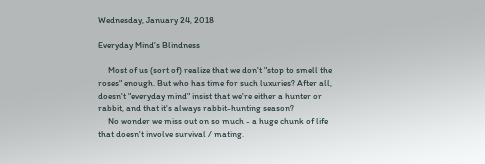Wednesday, January 24, 2018

Everyday Mind's Blindness

     Most of us (sort of) realize that we don't "stop to smell the roses" enough. But who has time for such luxuries? After all, doesn't "everyday mind" insist that we're either a hunter or rabbit, and that it's always rabbit-hunting season?
     No wonder we miss out on so much - a huge chunk of life that doesn't involve survival / mating.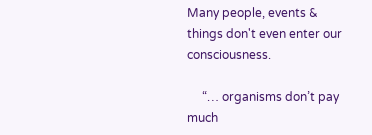Many people, events & things don't even enter our consciousness.

     “… organisms don’t pay much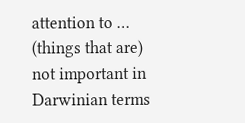attention to … (things that are) not important in Darwinian terms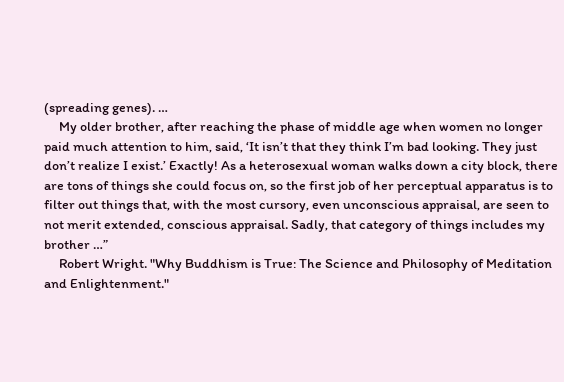(spreading genes). …
     My older brother, after reaching the phase of middle age when women no longer paid much attention to him, said, ‘It isn’t that they think I’m bad looking. They just don’t realize I exist.’ Exactly! As a heterosexual woman walks down a city block, there are tons of things she could focus on, so the first job of her perceptual apparatus is to filter out things that, with the most cursory, even unconscious appraisal, are seen to not merit extended, conscious appraisal. Sadly, that category of things includes my brother …”
     Robert Wright. "Why Buddhism is True: The Science and Philosophy of Meditation and Enlightenment."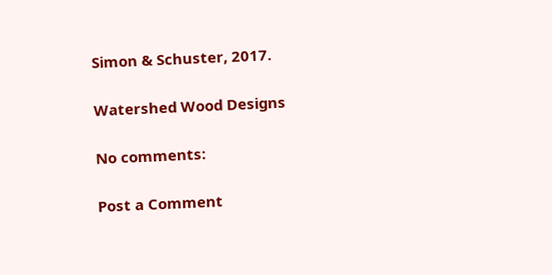Simon & Schuster, 2017.

Watershed Wood Designs

No comments:

Post a Comment